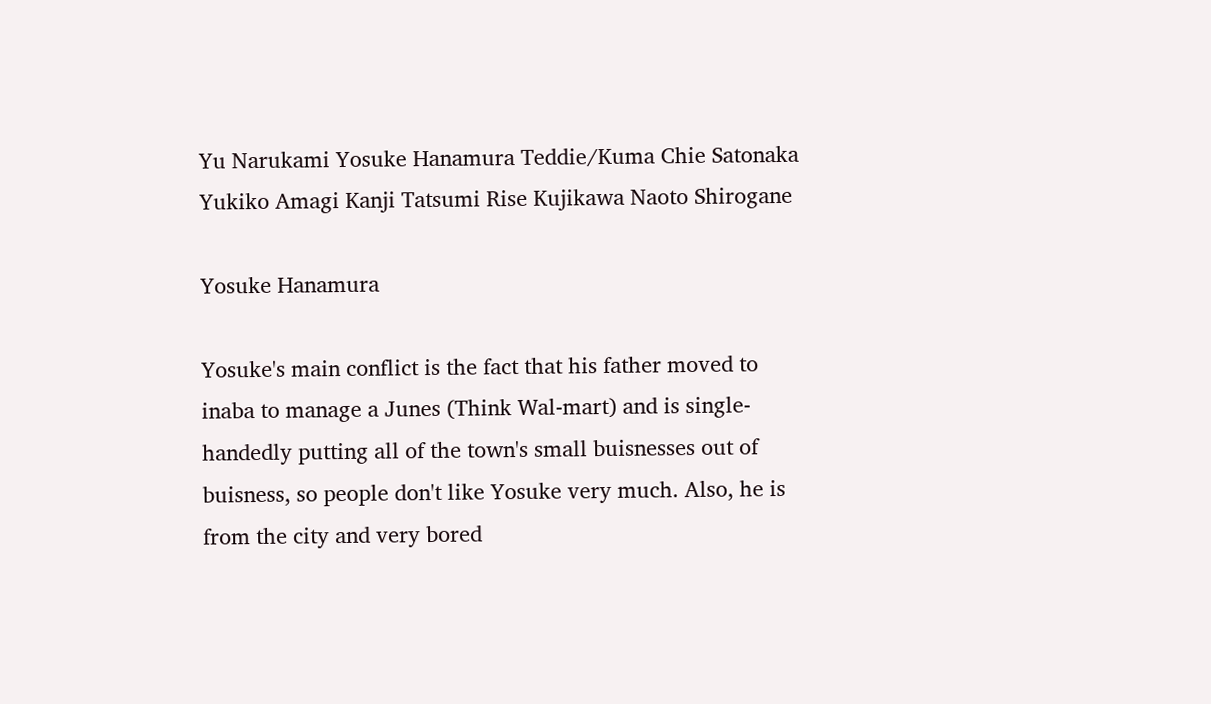Yu Narukami Yosuke Hanamura Teddie/Kuma Chie Satonaka Yukiko Amagi Kanji Tatsumi Rise Kujikawa Naoto Shirogane

Yosuke Hanamura

Yosuke's main conflict is the fact that his father moved to inaba to manage a Junes (Think Wal-mart) and is single-handedly putting all of the town's small buisnesses out of buisness, so people don't like Yosuke very much. Also, he is from the city and very bored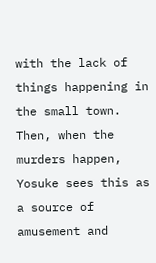with the lack of things happening in the small town. Then, when the murders happen, Yosuke sees this as a source of amusement and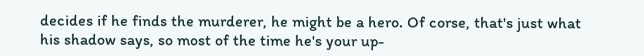decides if he finds the murderer, he might be a hero. Of corse, that's just what his shadow says, so most of the time he's your up-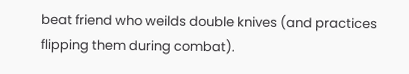beat friend who weilds double knives (and practices flipping them during combat).